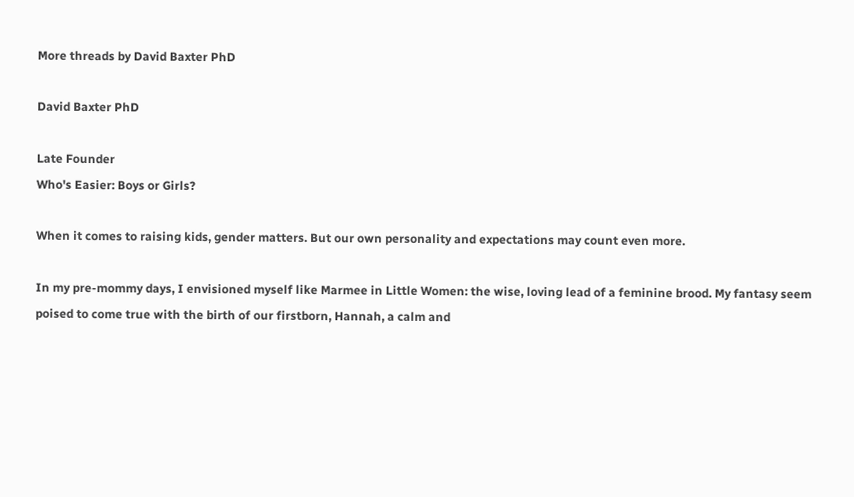More threads by David Baxter PhD

David Baxter PhD

Late Founder
Who's Easier: Boys or Girls?

When it comes to raising kids, gender matters. But our own personality and expectations may count even more.

In my pre-mommy days, I envisioned myself like Marmee in Little Women: the wise, loving lead of a feminine brood. My fantasy seem poised to come true with the birth of our firstborn, Hannah, a calm and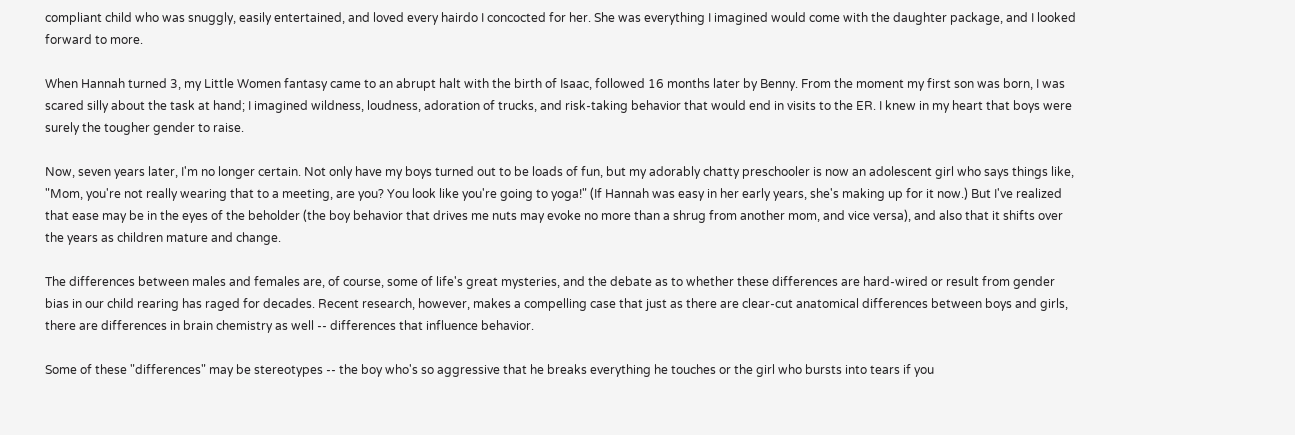compliant child who was snuggly, easily entertained, and loved every hairdo I concocted for her. She was everything I imagined would come with the daughter package, and I looked forward to more.

When Hannah turned 3, my Little Women fantasy came to an abrupt halt with the birth of Isaac, followed 16 months later by Benny. From the moment my first son was born, I was scared silly about the task at hand; I imagined wildness, loudness, adoration of trucks, and risk-taking behavior that would end in visits to the ER. I knew in my heart that boys were surely the tougher gender to raise.

Now, seven years later, I'm no longer certain. Not only have my boys turned out to be loads of fun, but my adorably chatty preschooler is now an adolescent girl who says things like, "Mom, you're not really wearing that to a meeting, are you? You look like you're going to yoga!" (If Hannah was easy in her early years, she's making up for it now.) But I've realized that ease may be in the eyes of the beholder (the boy behavior that drives me nuts may evoke no more than a shrug from another mom, and vice versa), and also that it shifts over the years as children mature and change.

The differences between males and females are, of course, some of life's great mysteries, and the debate as to whether these differences are hard-wired or result from gender bias in our child rearing has raged for decades. Recent research, however, makes a compelling case that just as there are clear-cut anatomical differences between boys and girls, there are differences in brain chemistry as well -- differences that influence behavior.

Some of these "differences" may be stereotypes -- the boy who's so aggressive that he breaks everything he touches or the girl who bursts into tears if you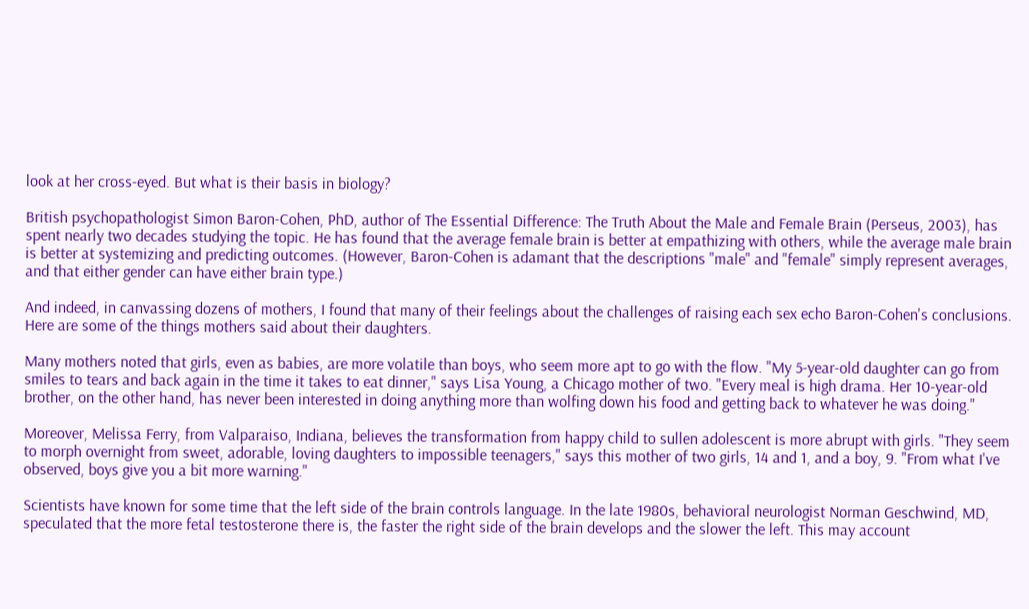look at her cross-eyed. But what is their basis in biology?

British psychopathologist Simon Baron-Cohen, PhD, author of The Essential Difference: The Truth About the Male and Female Brain (Perseus, 2003), has spent nearly two decades studying the topic. He has found that the average female brain is better at empathizing with others, while the average male brain is better at systemizing and predicting outcomes. (However, Baron-Cohen is adamant that the descriptions "male" and "female" simply represent averages, and that either gender can have either brain type.)

And indeed, in canvassing dozens of mothers, I found that many of their feelings about the challenges of raising each sex echo Baron-Cohen's conclusions. Here are some of the things mothers said about their daughters.

Many mothers noted that girls, even as babies, are more volatile than boys, who seem more apt to go with the flow. "My 5-year-old daughter can go from smiles to tears and back again in the time it takes to eat dinner," says Lisa Young, a Chicago mother of two. "Every meal is high drama. Her 10-year-old brother, on the other hand, has never been interested in doing anything more than wolfing down his food and getting back to whatever he was doing."

Moreover, Melissa Ferry, from Valparaiso, Indiana, believes the transformation from happy child to sullen adolescent is more abrupt with girls. "They seem to morph overnight from sweet, adorable, loving daughters to impossible teenagers," says this mother of two girls, 14 and 1, and a boy, 9. "From what I've observed, boys give you a bit more warning."

Scientists have known for some time that the left side of the brain controls language. In the late 1980s, behavioral neurologist Norman Geschwind, MD, speculated that the more fetal testosterone there is, the faster the right side of the brain develops and the slower the left. This may account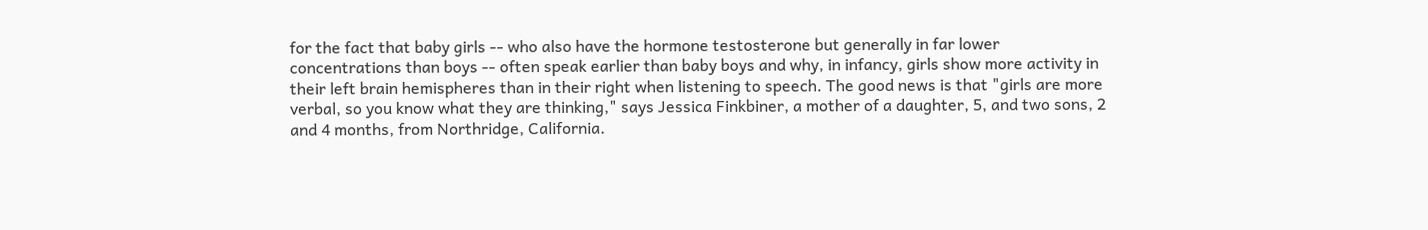for the fact that baby girls -- who also have the hormone testosterone but generally in far lower concentrations than boys -- often speak earlier than baby boys and why, in infancy, girls show more activity in their left brain hemispheres than in their right when listening to speech. The good news is that "girls are more verbal, so you know what they are thinking," says Jessica Finkbiner, a mother of a daughter, 5, and two sons, 2 and 4 months, from Northridge, California.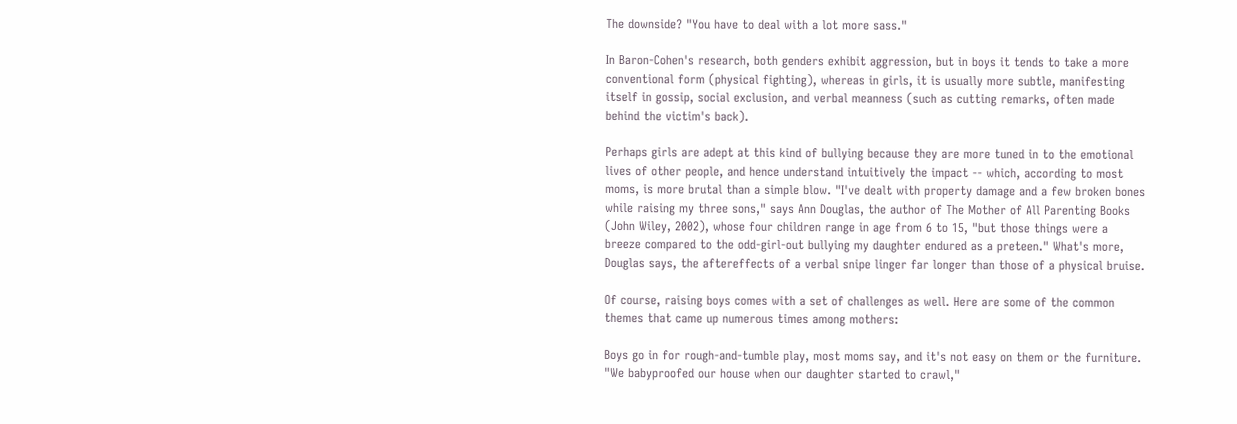The downside? "You have to deal with a lot more sass."

In Baron-Cohen's research, both genders exhibit aggression, but in boys it tends to take a more conventional form (physical fighting), whereas in girls, it is usually more subtle, manifesting itself in gossip, social exclusion, and verbal meanness (such as cutting remarks, often made behind the victim's back).

Perhaps girls are adept at this kind of bullying because they are more tuned in to the emotional lives of other people, and hence understand intuitively the impact -- which, according to most moms, is more brutal than a simple blow. "I've dealt with property damage and a few broken bones while raising my three sons," says Ann Douglas, the author of The Mother of All Parenting Books (John Wiley, 2002), whose four children range in age from 6 to 15, "but those things were a breeze compared to the odd-girl-out bullying my daughter endured as a preteen." What's more, Douglas says, the aftereffects of a verbal snipe linger far longer than those of a physical bruise.

Of course, raising boys comes with a set of challenges as well. Here are some of the common themes that came up numerous times among mothers:

Boys go in for rough-and-tumble play, most moms say, and it's not easy on them or the furniture. "We babyproofed our house when our daughter started to crawl,"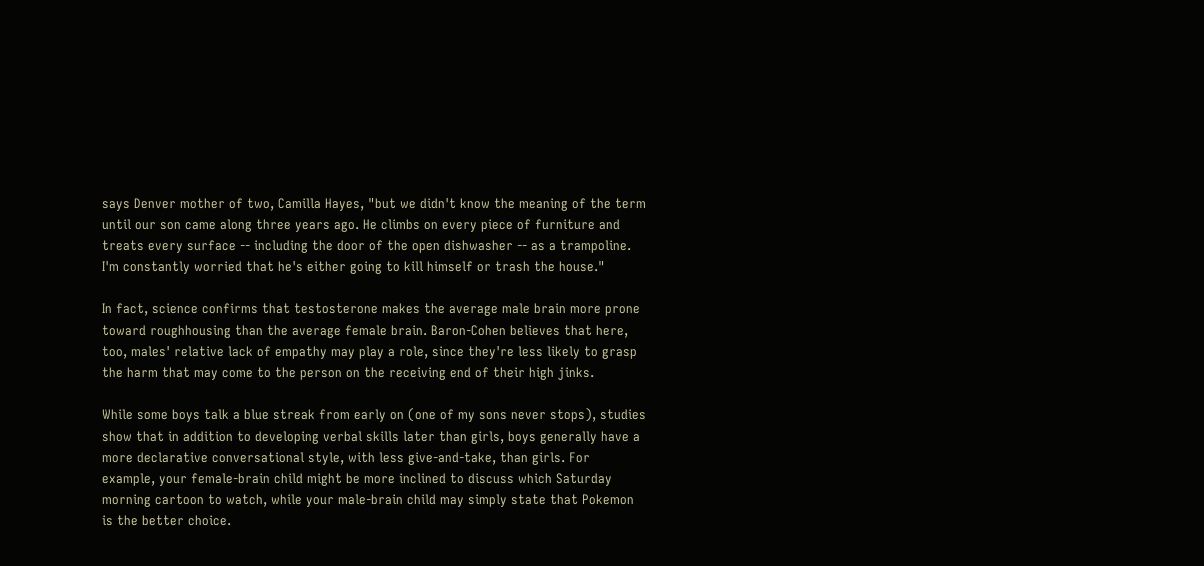says Denver mother of two, Camilla Hayes, "but we didn't know the meaning of the term until our son came along three years ago. He climbs on every piece of furniture and treats every surface -- including the door of the open dishwasher -- as a trampoline. I'm constantly worried that he's either going to kill himself or trash the house."

In fact, science confirms that testosterone makes the average male brain more prone toward roughhousing than the average female brain. Baron-Cohen believes that here, too, males' relative lack of empathy may play a role, since they're less likely to grasp the harm that may come to the person on the receiving end of their high jinks.

While some boys talk a blue streak from early on (one of my sons never stops), studies show that in addition to developing verbal skills later than girls, boys generally have a more declarative conversational style, with less give-and-take, than girls. For example, your female-brain child might be more inclined to discuss which Saturday morning cartoon to watch, while your male-brain child may simply state that Pokemon is the better choice.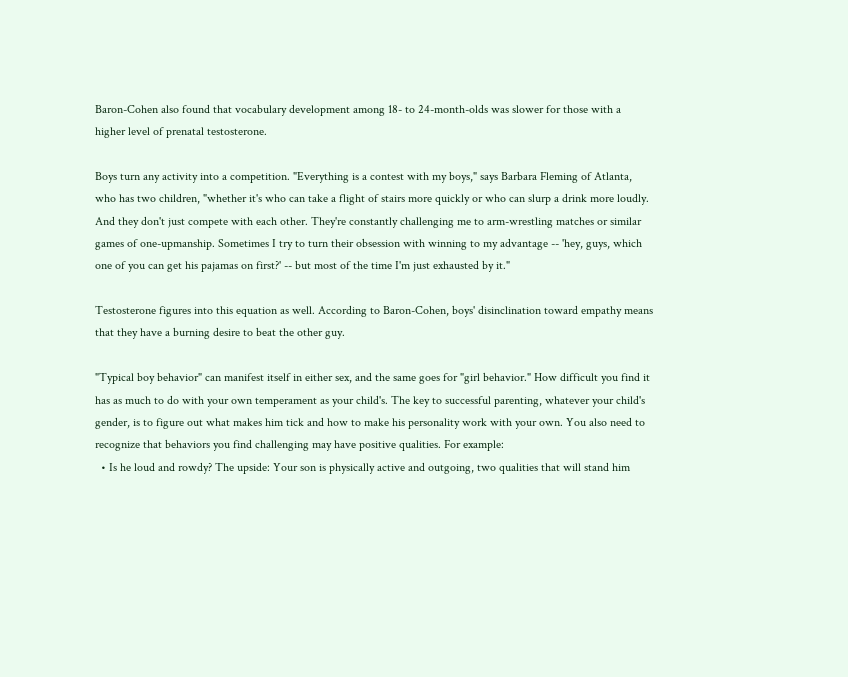Baron-Cohen also found that vocabulary development among 18- to 24-month-olds was slower for those with a higher level of prenatal testosterone.

Boys turn any activity into a competition. "Everything is a contest with my boys," says Barbara Fleming of Atlanta, who has two children, "whether it's who can take a flight of stairs more quickly or who can slurp a drink more loudly. And they don't just compete with each other. They're constantly challenging me to arm-wrestling matches or similar games of one-upmanship. Sometimes I try to turn their obsession with winning to my advantage -- 'hey, guys, which one of you can get his pajamas on first?' -- but most of the time I'm just exhausted by it."

Testosterone figures into this equation as well. According to Baron-Cohen, boys' disinclination toward empathy means that they have a burning desire to beat the other guy.

"Typical boy behavior" can manifest itself in either sex, and the same goes for "girl behavior." How difficult you find it has as much to do with your own temperament as your child's. The key to successful parenting, whatever your child's gender, is to figure out what makes him tick and how to make his personality work with your own. You also need to recognize that behaviors you find challenging may have positive qualities. For example:
  • Is he loud and rowdy? The upside: Your son is physically active and outgoing, two qualities that will stand him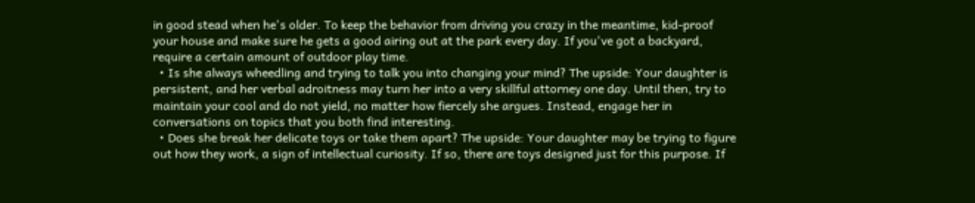in good stead when he's older. To keep the behavior from driving you crazy in the meantime, kid-proof your house and make sure he gets a good airing out at the park every day. If you've got a backyard, require a certain amount of outdoor play time.
  • Is she always wheedling and trying to talk you into changing your mind? The upside: Your daughter is persistent, and her verbal adroitness may turn her into a very skillful attorney one day. Until then, try to maintain your cool and do not yield, no matter how fiercely she argues. Instead, engage her in conversations on topics that you both find interesting.
  • Does she break her delicate toys or take them apart? The upside: Your daughter may be trying to figure out how they work, a sign of intellectual curiosity. If so, there are toys designed just for this purpose. If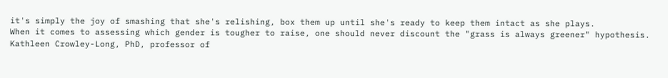it's simply the joy of smashing that she's relishing, box them up until she's ready to keep them intact as she plays.
When it comes to assessing which gender is tougher to raise, one should never discount the "grass is always greener" hypothesis. Kathleen Crowley-Long, PhD, professor of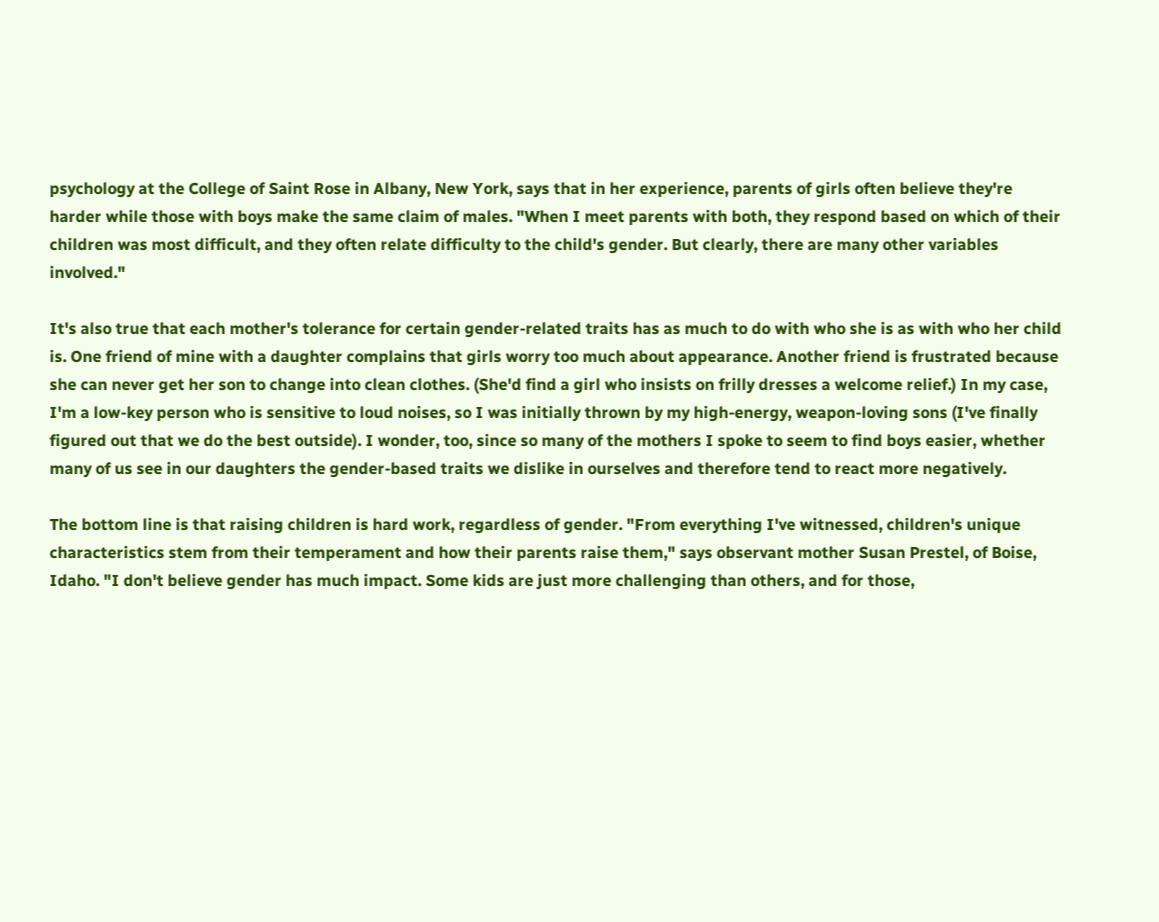psychology at the College of Saint Rose in Albany, New York, says that in her experience, parents of girls often believe they're harder while those with boys make the same claim of males. "When I meet parents with both, they respond based on which of their children was most difficult, and they often relate difficulty to the child's gender. But clearly, there are many other variables involved."

It's also true that each mother's tolerance for certain gender-related traits has as much to do with who she is as with who her child is. One friend of mine with a daughter complains that girls worry too much about appearance. Another friend is frustrated because she can never get her son to change into clean clothes. (She'd find a girl who insists on frilly dresses a welcome relief.) In my case, I'm a low-key person who is sensitive to loud noises, so I was initially thrown by my high-energy, weapon-loving sons (I've finally figured out that we do the best outside). I wonder, too, since so many of the mothers I spoke to seem to find boys easier, whether many of us see in our daughters the gender-based traits we dislike in ourselves and therefore tend to react more negatively.

The bottom line is that raising children is hard work, regardless of gender. "From everything I've witnessed, children's unique characteristics stem from their temperament and how their parents raise them," says observant mother Susan Prestel, of Boise, Idaho. "I don't believe gender has much impact. Some kids are just more challenging than others, and for those,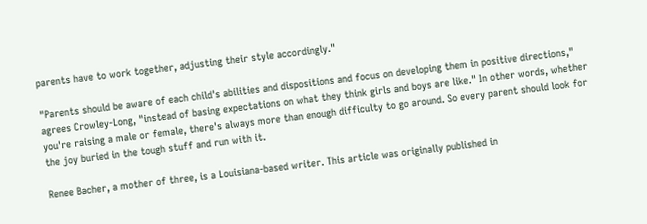parents have to work together, adjusting their style accordingly."

"Parents should be aware of each child's abilities and dispositions and focus on developing them in positive directions," agrees Crowley-Long, "instead of basing expectations on what they think girls and boys are like." In other words, whether you're raising a male or female, there's always more than enough difficulty to go around. So every parent should look for the joy buried in the tough stuff and run with it.

Renee Bacher, a mother of three, is a Louisiana-based writer. This article was originally published in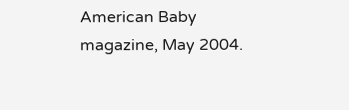American Baby magazine, May 2004.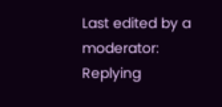Last edited by a moderator:
Replying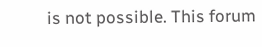is not possible. This forum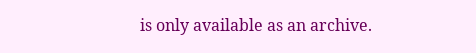is only available as an archive.